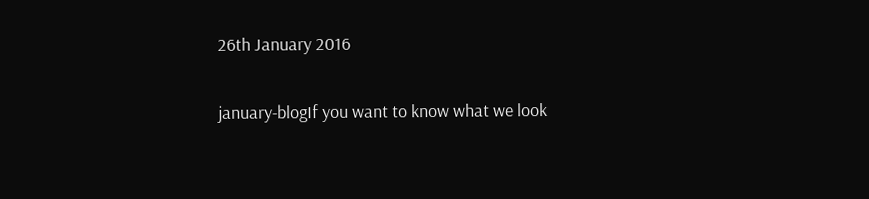26th January 2016

january-blogIf you want to know what we look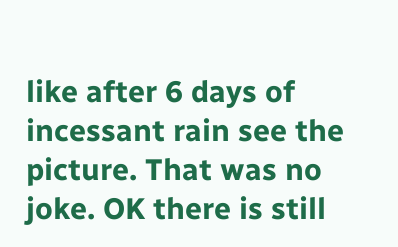like after 6 days of incessant rain see the picture. That was no joke. OK there is still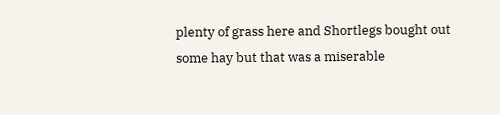plenty of grass here and Shortlegs bought out some hay but that was a miserable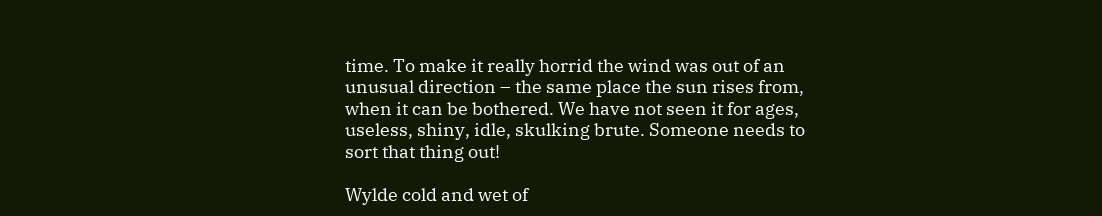time. To make it really horrid the wind was out of an unusual direction – the same place the sun rises from, when it can be bothered. We have not seen it for ages, useless, shiny, idle, skulking brute. Someone needs to sort that thing out!

Wylde cold and wet of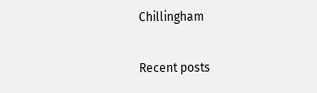Chillingham

Recent posts